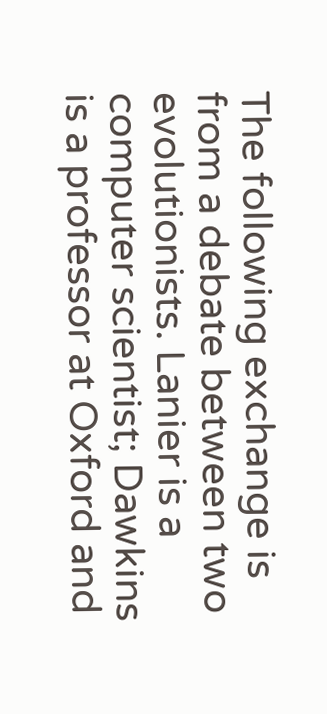The following exchange is from a debate between two evolutionists. Lanier is a computer scientist; Dawkins is a professor at Oxford and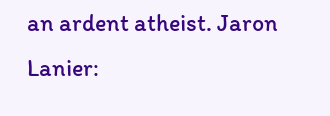an ardent atheist. Jaron Lanier: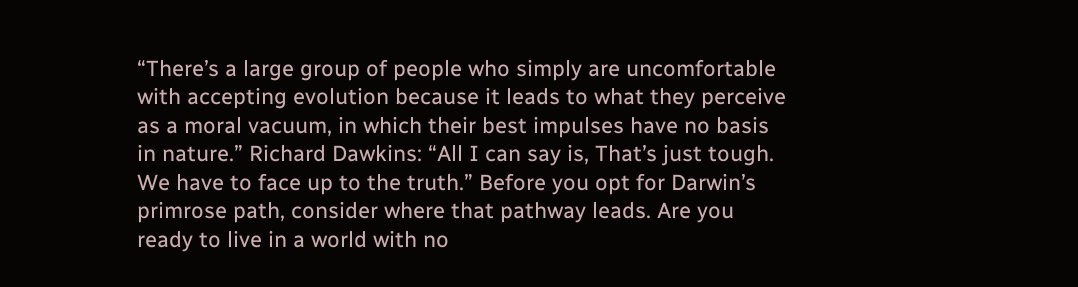“There’s a large group of people who simply are uncomfortable with accepting evolution because it leads to what they perceive as a moral vacuum, in which their best impulses have no basis in nature.” Richard Dawkins: “All I can say is, That’s just tough. We have to face up to the truth.” Before you opt for Darwin’s primrose path, consider where that pathway leads. Are you ready to live in a world with no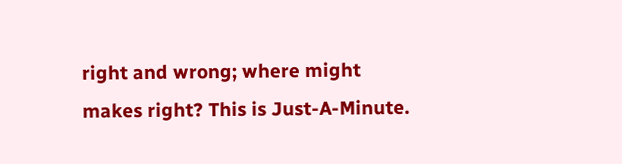right and wrong; where might makes right? This is Just-A-Minute.